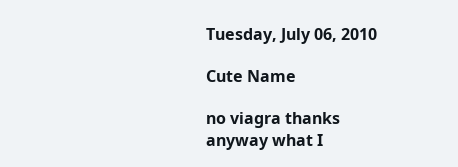Tuesday, July 06, 2010

Cute Name

no viagra thanks anyway what I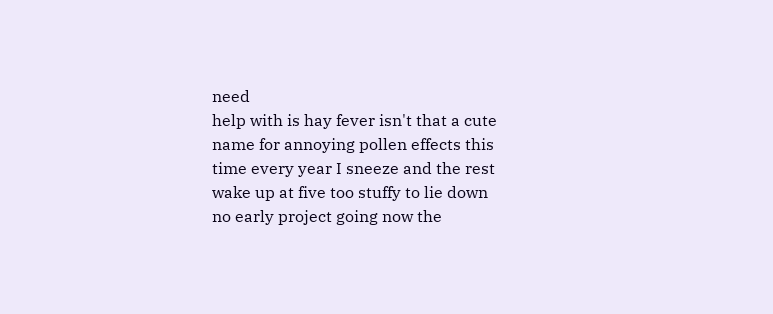need
help with is hay fever isn't that a cute
name for annoying pollen effects this
time every year I sneeze and the rest
wake up at five too stuffy to lie down
no early project going now the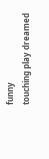funny
touching play dreamed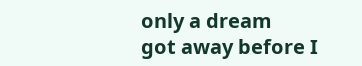only a dream
got away before I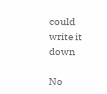could write it down

No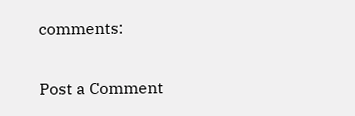comments:

Post a Comment